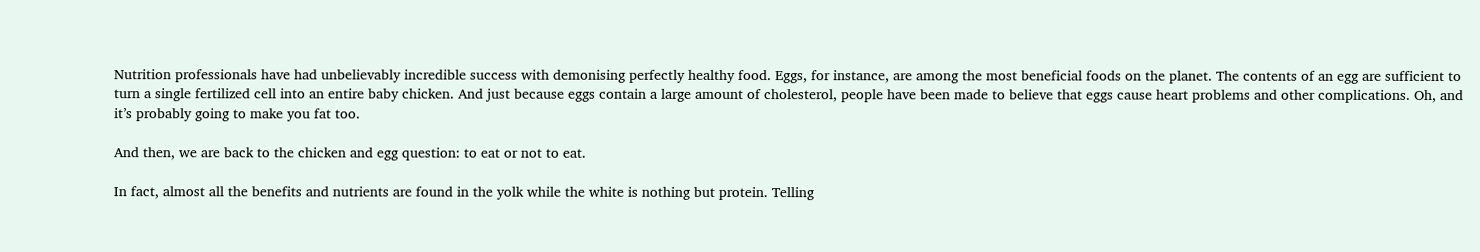Nutrition professionals have had unbelievably incredible success with demonising perfectly healthy food. Eggs, for instance, are among the most beneficial foods on the planet. The contents of an egg are sufficient to turn a single fertilized cell into an entire baby chicken. And just because eggs contain a large amount of cholesterol, people have been made to believe that eggs cause heart problems and other complications. Oh, and it’s probably going to make you fat too.

And then, we are back to the chicken and egg question: to eat or not to eat.

In fact, almost all the benefits and nutrients are found in the yolk while the white is nothing but protein. Telling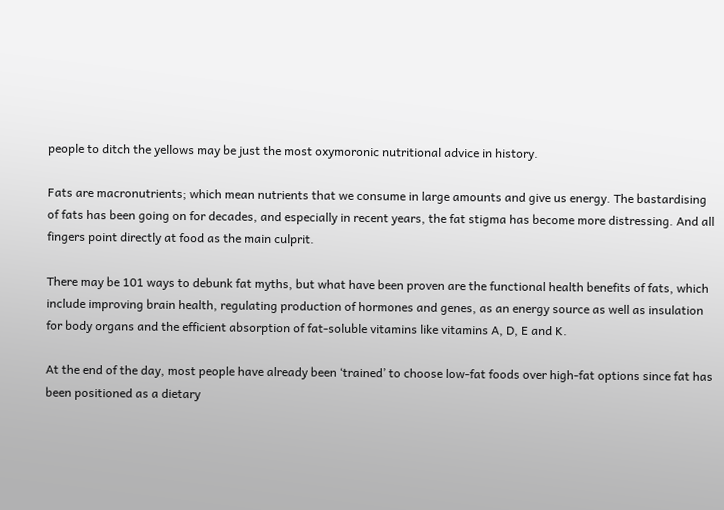people to ditch the yellows may be just the most oxymoronic nutritional advice in history.

Fats are macronutrients; which mean nutrients that we consume in large amounts and give us energy. The bastardising of fats has been going on for decades, and especially in recent years, the fat stigma has become more distressing. And all fingers point directly at food as the main culprit.

There may be 101 ways to debunk fat myths, but what have been proven are the functional health benefits of fats, which include improving brain health, regulating production of hormones and genes, as an energy source as well as insulation for body organs and the efficient absorption of fat-soluble vitamins like vitamins A, D, E and K.

At the end of the day, most people have already been ‘trained’ to choose low-fat foods over high-fat options since fat has been positioned as a dietary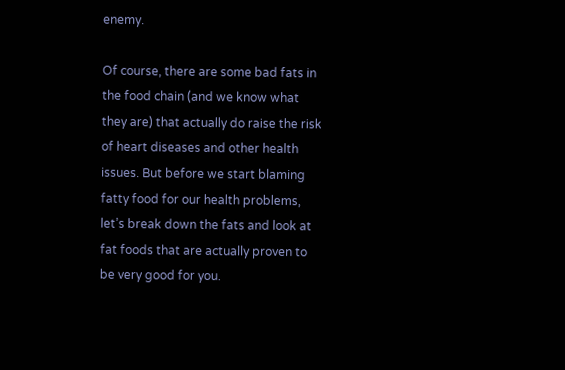enemy.

Of course, there are some bad fats in the food chain (and we know what they are) that actually do raise the risk of heart diseases and other health issues. But before we start blaming fatty food for our health problems, let’s break down the fats and look at fat foods that are actually proven to be very good for you.